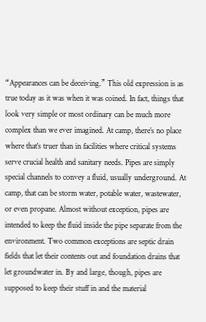“Appearances can be deceiving.” This old expression is as true today as it was when it was coined. In fact, things that look very simple or most ordinary can be much more complex than we ever imagined. At camp, there’s no place where that’s truer than in facilities where critical systems serve crucial health and sanitary needs. Pipes are simply special channels to convey a fluid, usually underground. At camp, that can be storm water, potable water, wastewater, or even propane. Almost without exception, pipes are intended to keep the fluid inside the pipe separate from the environment. Two common exceptions are septic drain fields that let their contents out and foundation drains that let groundwater in. By and large, though, pipes are supposed to keep their stuff in and the material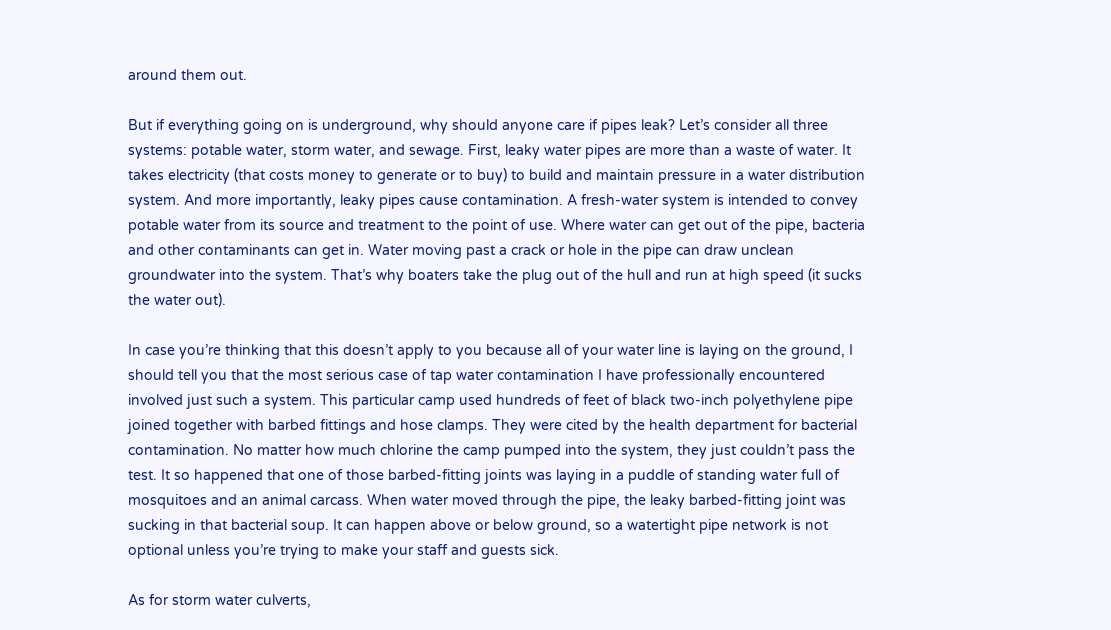around them out.

But if everything going on is underground, why should anyone care if pipes leak? Let’s consider all three systems: potable water, storm water, and sewage. First, leaky water pipes are more than a waste of water. It takes electricity (that costs money to generate or to buy) to build and maintain pressure in a water distribution system. And more importantly, leaky pipes cause contamination. A fresh-water system is intended to convey potable water from its source and treatment to the point of use. Where water can get out of the pipe, bacteria and other contaminants can get in. Water moving past a crack or hole in the pipe can draw unclean groundwater into the system. That’s why boaters take the plug out of the hull and run at high speed (it sucks the water out).

In case you’re thinking that this doesn’t apply to you because all of your water line is laying on the ground, I should tell you that the most serious case of tap water contamination I have professionally encountered involved just such a system. This particular camp used hundreds of feet of black two-inch polyethylene pipe joined together with barbed fittings and hose clamps. They were cited by the health department for bacterial contamination. No matter how much chlorine the camp pumped into the system, they just couldn’t pass the test. It so happened that one of those barbed-fitting joints was laying in a puddle of standing water full of mosquitoes and an animal carcass. When water moved through the pipe, the leaky barbed-fitting joint was sucking in that bacterial soup. It can happen above or below ground, so a watertight pipe network is not optional unless you’re trying to make your staff and guests sick.

As for storm water culverts,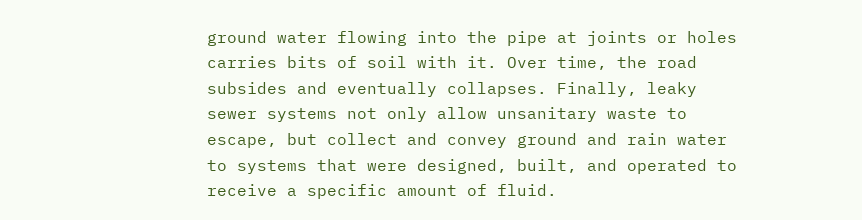ground water flowing into the pipe at joints or holes carries bits of soil with it. Over time, the road subsides and eventually collapses. Finally, leaky sewer systems not only allow unsanitary waste to escape, but collect and convey ground and rain water to systems that were designed, built, and operated to receive a specific amount of fluid.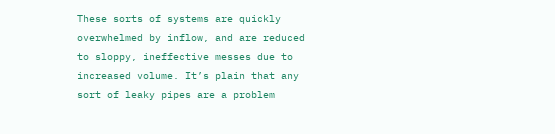These sorts of systems are quickly overwhelmed by inflow, and are reduced to sloppy, ineffective messes due to increased volume. It’s plain that any sort of leaky pipes are a problem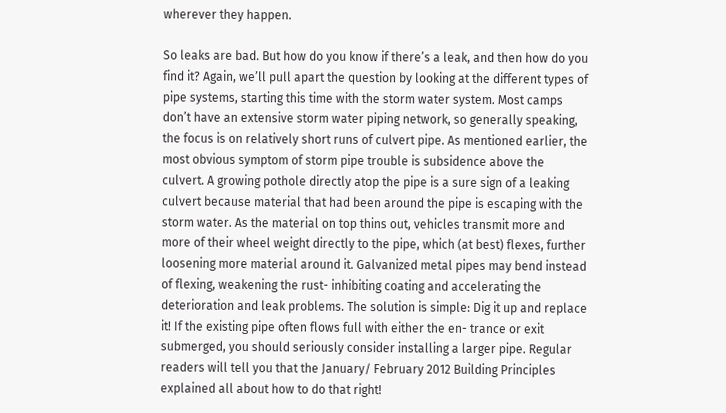wherever they happen.

So leaks are bad. But how do you know if there’s a leak, and then how do you find it? Again, we’ll pull apart the question by looking at the different types of pipe systems, starting this time with the storm water system. Most camps don’t have an extensive storm water piping network, so generally speaking, the focus is on relatively short runs of culvert pipe. As mentioned earlier, the most obvious symptom of storm pipe trouble is subsidence above the culvert. A growing pothole directly atop the pipe is a sure sign of a leaking culvert because material that had been around the pipe is escaping with the storm water. As the material on top thins out, vehicles transmit more and more of their wheel weight directly to the pipe, which (at best) flexes, further loosening more material around it. Galvanized metal pipes may bend instead of flexing, weakening the rust- inhibiting coating and accelerating the deterioration and leak problems. The solution is simple: Dig it up and replace it! If the existing pipe often flows full with either the en- trance or exit submerged, you should seriously consider installing a larger pipe. Regular readers will tell you that the January/ February 2012 Building Principles explained all about how to do that right!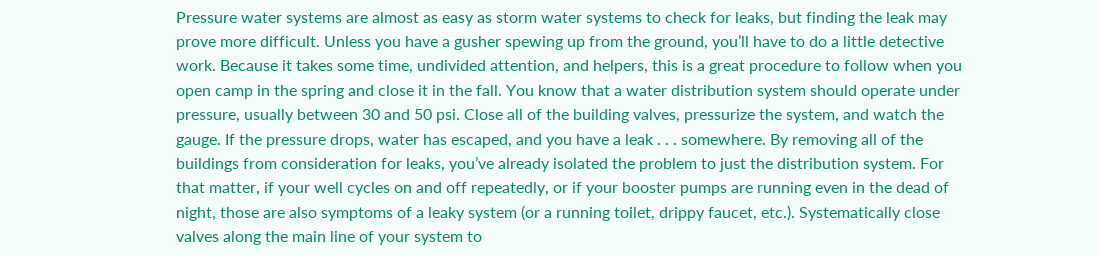Pressure water systems are almost as easy as storm water systems to check for leaks, but finding the leak may prove more difficult. Unless you have a gusher spewing up from the ground, you’ll have to do a little detective work. Because it takes some time, undivided attention, and helpers, this is a great procedure to follow when you open camp in the spring and close it in the fall. You know that a water distribution system should operate under pressure, usually between 30 and 50 psi. Close all of the building valves, pressurize the system, and watch the gauge. If the pressure drops, water has escaped, and you have a leak . . . somewhere. By removing all of the buildings from consideration for leaks, you’ve already isolated the problem to just the distribution system. For that matter, if your well cycles on and off repeatedly, or if your booster pumps are running even in the dead of night, those are also symptoms of a leaky system (or a running toilet, drippy faucet, etc.). Systematically close valves along the main line of your system to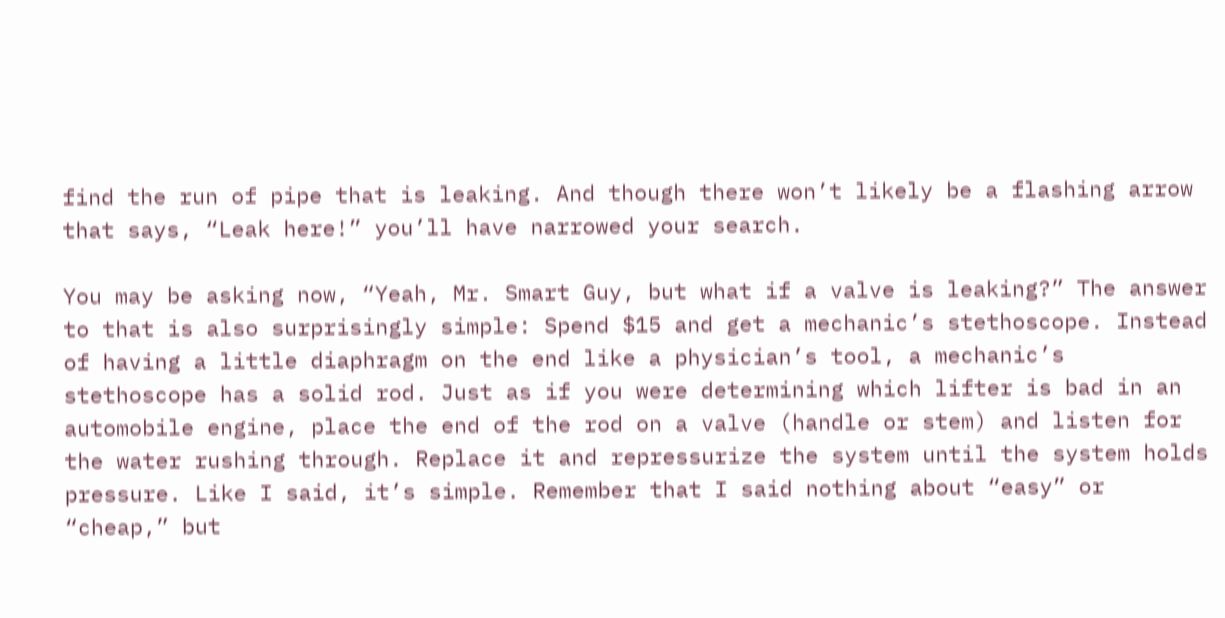find the run of pipe that is leaking. And though there won’t likely be a flashing arrow that says, “Leak here!” you’ll have narrowed your search.

You may be asking now, “Yeah, Mr. Smart Guy, but what if a valve is leaking?” The answer to that is also surprisingly simple: Spend $15 and get a mechanic’s stethoscope. Instead of having a little diaphragm on the end like a physician’s tool, a mechanic’s stethoscope has a solid rod. Just as if you were determining which lifter is bad in an automobile engine, place the end of the rod on a valve (handle or stem) and listen for the water rushing through. Replace it and repressurize the system until the system holds pressure. Like I said, it’s simple. Remember that I said nothing about “easy” or “cheap,” but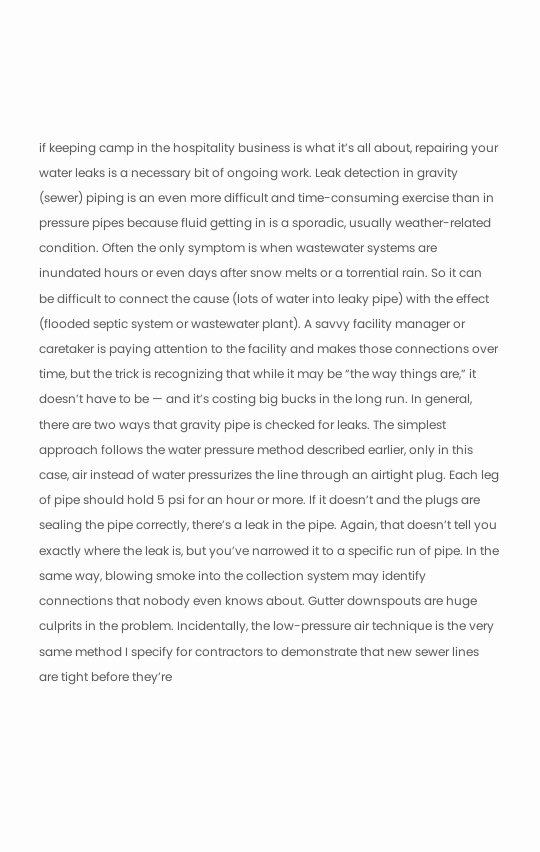if keeping camp in the hospitality business is what it’s all about, repairing your water leaks is a necessary bit of ongoing work. Leak detection in gravity (sewer) piping is an even more difficult and time-consuming exercise than in pressure pipes because fluid getting in is a sporadic, usually weather-related condition. Often the only symptom is when wastewater systems are inundated hours or even days after snow melts or a torrential rain. So it can be difficult to connect the cause (lots of water into leaky pipe) with the effect (flooded septic system or wastewater plant). A savvy facility manager or caretaker is paying attention to the facility and makes those connections over time, but the trick is recognizing that while it may be “the way things are,” it doesn’t have to be — and it’s costing big bucks in the long run. In general, there are two ways that gravity pipe is checked for leaks. The simplest approach follows the water pressure method described earlier, only in this case, air instead of water pressurizes the line through an airtight plug. Each leg of pipe should hold 5 psi for an hour or more. If it doesn’t and the plugs are sealing the pipe correctly, there’s a leak in the pipe. Again, that doesn’t tell you exactly where the leak is, but you’ve narrowed it to a specific run of pipe. In the same way, blowing smoke into the collection system may identify connections that nobody even knows about. Gutter downspouts are huge culprits in the problem. Incidentally, the low-pressure air technique is the very same method I specify for contractors to demonstrate that new sewer lines are tight before they’re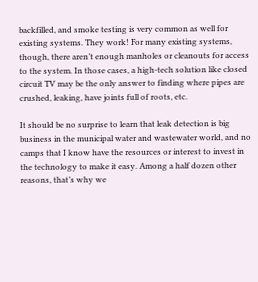backfilled, and smoke testing is very common as well for existing systems. They work! For many existing systems, though, there aren’t enough manholes or cleanouts for access to the system. In those cases, a high-tech solution like closed circuit TV may be the only answer to finding where pipes are crushed, leaking, have joints full of roots, etc.

It should be no surprise to learn that leak detection is big business in the municipal water and wastewater world, and no camps that I know have the resources or interest to invest in the technology to make it easy. Among a half dozen other reasons, that’s why we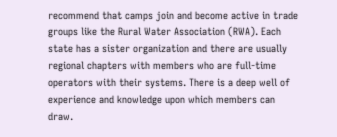recommend that camps join and become active in trade groups like the Rural Water Association (RWA). Each state has a sister organization and there are usually regional chapters with members who are full-time operators with their systems. There is a deep well of experience and knowledge upon which members can draw.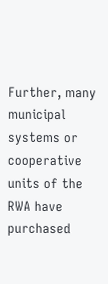Further, many municipal systems or cooperative units of the RWA have purchased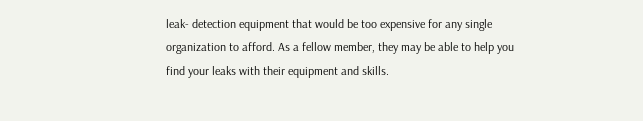leak- detection equipment that would be too expensive for any single organization to afford. As a fellow member, they may be able to help you find your leaks with their equipment and skills.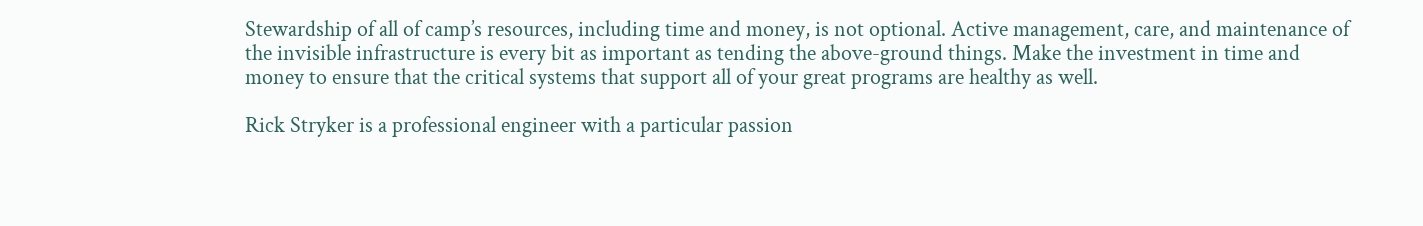Stewardship of all of camp’s resources, including time and money, is not optional. Active management, care, and maintenance of the invisible infrastructure is every bit as important as tending the above-ground things. Make the investment in time and money to ensure that the critical systems that support all of your great programs are healthy as well.

Rick Stryker is a professional engineer with a particular passion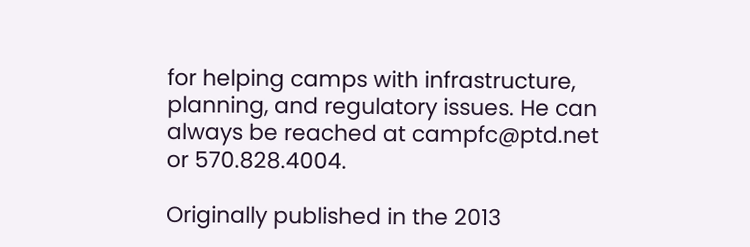for helping camps with infrastructure, planning, and regulatory issues. He can always be reached at campfc@ptd.net or 570.828.4004.

Originally published in the 2013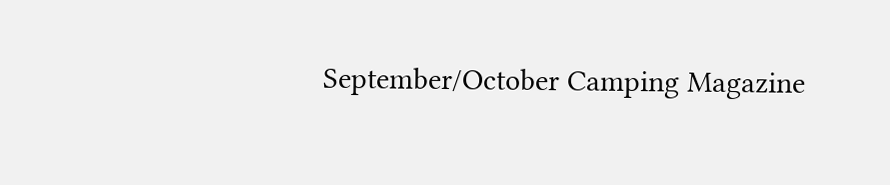September/October Camping Magazine